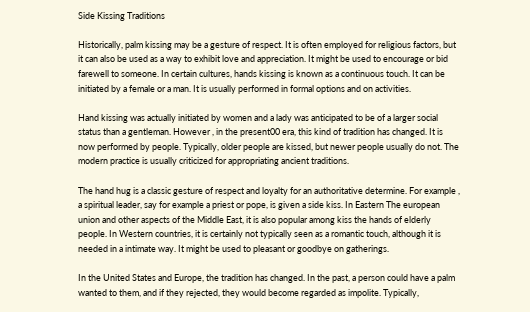Side Kissing Traditions

Historically, palm kissing may be a gesture of respect. It is often employed for religious factors, but it can also be used as a way to exhibit love and appreciation. It might be used to encourage or bid farewell to someone. In certain cultures, hands kissing is known as a continuous touch. It can be initiated by a female or a man. It is usually performed in formal options and on activities.

Hand kissing was actually initiated by women and a lady was anticipated to be of a larger social status than a gentleman. However , in the present00 era, this kind of tradition has changed. It is now performed by people. Typically, older people are kissed, but newer people usually do not. The modern practice is usually criticized for appropriating ancient traditions.

The hand hug is a classic gesture of respect and loyalty for an authoritative determine. For example , a spiritual leader, say for example a priest or pope, is given a side kiss. In Eastern The european union and other aspects of the Middle East, it is also popular among kiss the hands of elderly people. In Western countries, it is certainly not typically seen as a romantic touch, although it is needed in a intimate way. It might be used to pleasant or goodbye on gatherings.

In the United States and Europe, the tradition has changed. In the past, a person could have a palm wanted to them, and if they rejected, they would become regarded as impolite. Typically,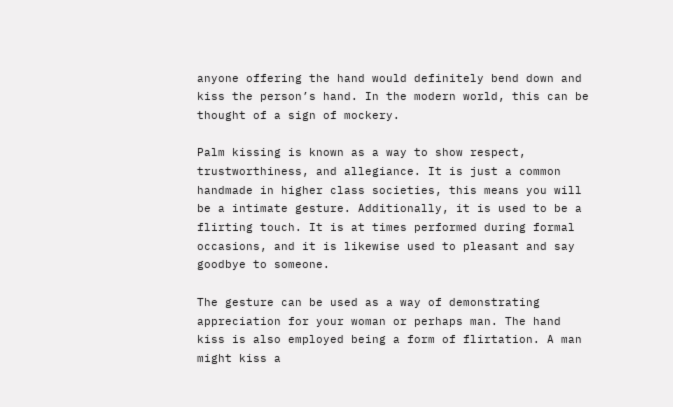anyone offering the hand would definitely bend down and kiss the person’s hand. In the modern world, this can be thought of a sign of mockery.

Palm kissing is known as a way to show respect, trustworthiness, and allegiance. It is just a common handmade in higher class societies, this means you will be a intimate gesture. Additionally, it is used to be a flirting touch. It is at times performed during formal occasions, and it is likewise used to pleasant and say goodbye to someone.

The gesture can be used as a way of demonstrating appreciation for your woman or perhaps man. The hand kiss is also employed being a form of flirtation. A man might kiss a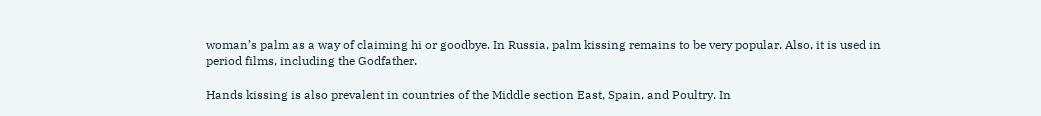woman’s palm as a way of claiming hi or goodbye. In Russia, palm kissing remains to be very popular. Also, it is used in period films, including the Godfather.

Hands kissing is also prevalent in countries of the Middle section East, Spain, and Poultry. In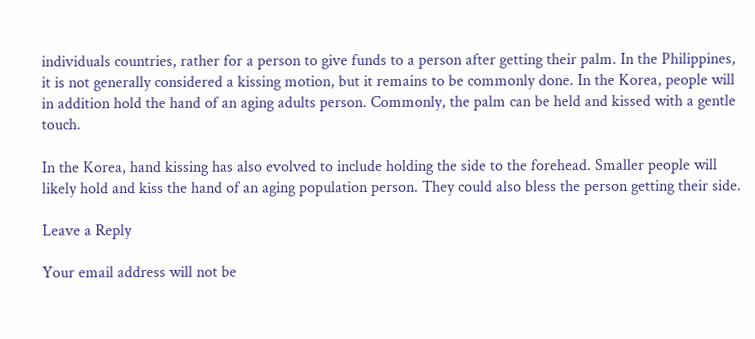individuals countries, rather for a person to give funds to a person after getting their palm. In the Philippines, it is not generally considered a kissing motion, but it remains to be commonly done. In the Korea, people will in addition hold the hand of an aging adults person. Commonly, the palm can be held and kissed with a gentle touch.

In the Korea, hand kissing has also evolved to include holding the side to the forehead. Smaller people will likely hold and kiss the hand of an aging population person. They could also bless the person getting their side.

Leave a Reply

Your email address will not be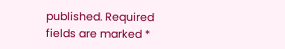published. Required fields are marked *